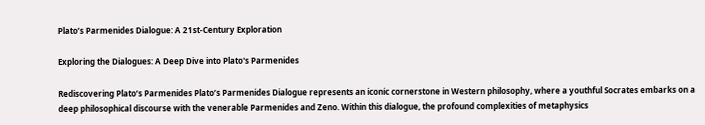Plato’s Parmenides Dialogue: A 21st-Century Exploration

Exploring the Dialogues: A Deep Dive into Plato's Parmenides

Rediscovering Plato’s Parmenides Plato’s Parmenides Dialogue represents an iconic cornerstone in Western philosophy, where a youthful Socrates embarks on a deep philosophical discourse with the venerable Parmenides and Zeno. Within this dialogue, the profound complexities of metaphysics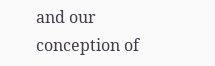and our conception of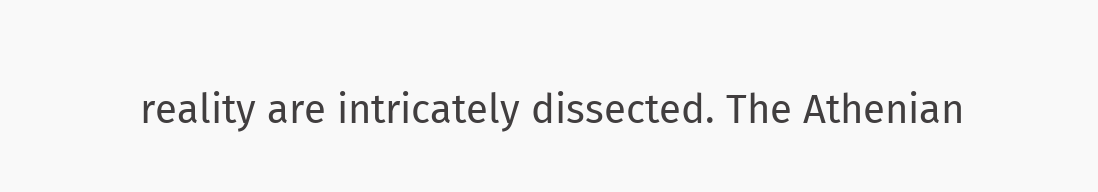reality are intricately dissected. The Athenian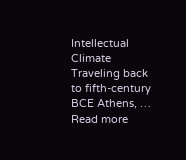Intellectual Climate Traveling back to fifth-century BCE Athens, … Read more